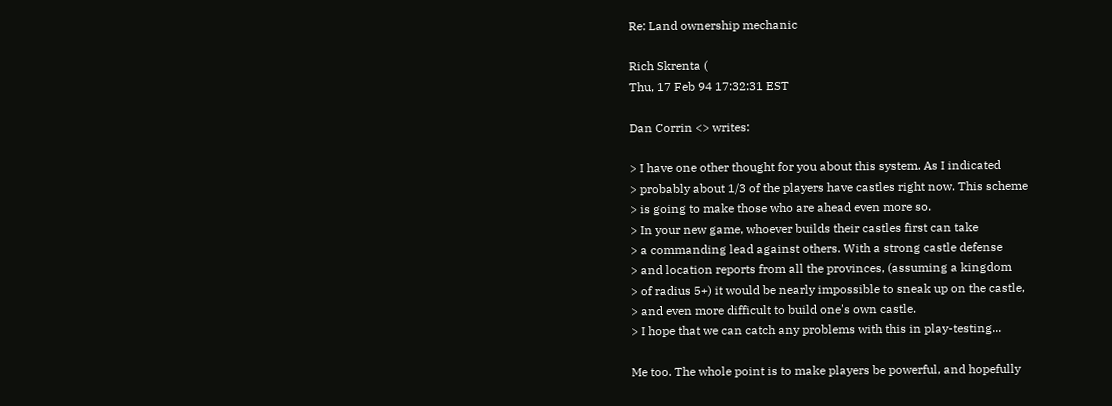Re: Land ownership mechanic

Rich Skrenta (
Thu, 17 Feb 94 17:32:31 EST

Dan Corrin <> writes:

> I have one other thought for you about this system. As I indicated
> probably about 1/3 of the players have castles right now. This scheme
> is going to make those who are ahead even more so.
> In your new game, whoever builds their castles first can take
> a commanding lead against others. With a strong castle defense
> and location reports from all the provinces, (assuming a kingdom
> of radius 5+) it would be nearly impossible to sneak up on the castle,
> and even more difficult to build one's own castle.
> I hope that we can catch any problems with this in play-testing...

Me too. The whole point is to make players be powerful, and hopefully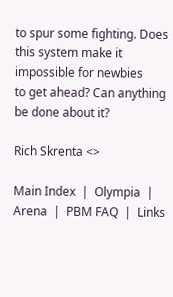to spur some fighting. Does this system make it impossible for newbies
to get ahead? Can anything be done about it?

Rich Skrenta <>

Main Index  |  Olympia  |  Arena  |  PBM FAQ  |  Links